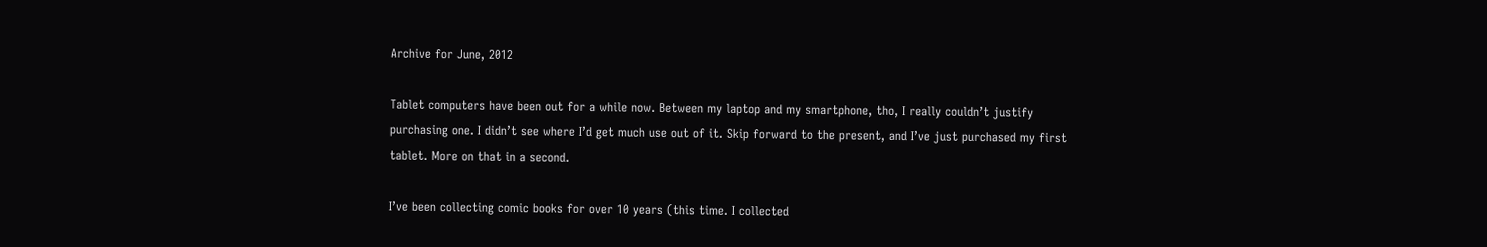Archive for June, 2012

Tablet computers have been out for a while now. Between my laptop and my smartphone, tho, I really couldn’t justify purchasing one. I didn’t see where I’d get much use out of it. Skip forward to the present, and I’ve just purchased my first tablet. More on that in a second.

I’ve been collecting comic books for over 10 years (this time. I collected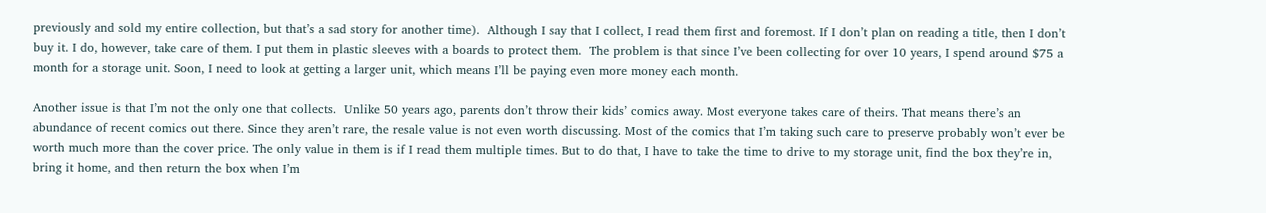previously and sold my entire collection, but that’s a sad story for another time).  Although I say that I collect, I read them first and foremost. If I don’t plan on reading a title, then I don’t buy it. I do, however, take care of them. I put them in plastic sleeves with a boards to protect them.  The problem is that since I’ve been collecting for over 10 years, I spend around $75 a month for a storage unit. Soon, I need to look at getting a larger unit, which means I’ll be paying even more money each month.

Another issue is that I’m not the only one that collects.  Unlike 50 years ago, parents don’t throw their kids’ comics away. Most everyone takes care of theirs. That means there’s an abundance of recent comics out there. Since they aren’t rare, the resale value is not even worth discussing. Most of the comics that I’m taking such care to preserve probably won’t ever be worth much more than the cover price. The only value in them is if I read them multiple times. But to do that, I have to take the time to drive to my storage unit, find the box they’re in, bring it home, and then return the box when I’m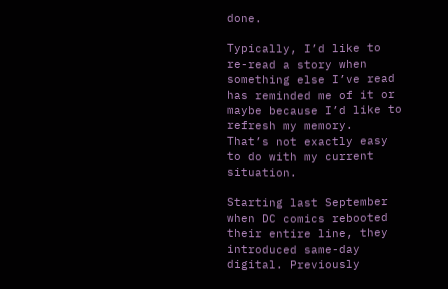done.

Typically, I’d like to re-read a story when something else I’ve read has reminded me of it or maybe because I’d like to refresh my memory.  That’s not exactly easy to do with my current situation.

Starting last September when DC comics rebooted their entire line, they introduced same-day digital. Previously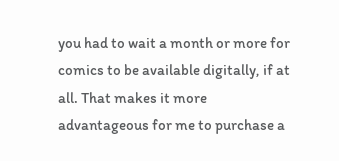you had to wait a month or more for comics to be available digitally, if at all. That makes it more advantageous for me to purchase a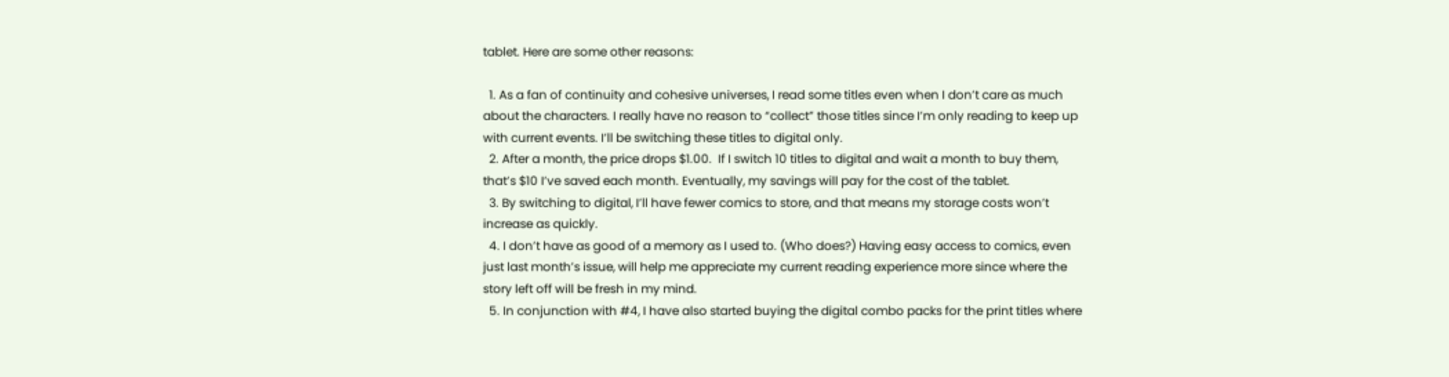tablet. Here are some other reasons:

  1. As a fan of continuity and cohesive universes, I read some titles even when I don’t care as much about the characters. I really have no reason to “collect” those titles since I’m only reading to keep up with current events. I’ll be switching these titles to digital only.
  2. After a month, the price drops $1.00.  If I switch 10 titles to digital and wait a month to buy them, that’s $10 I’ve saved each month. Eventually, my savings will pay for the cost of the tablet.
  3. By switching to digital, I’ll have fewer comics to store, and that means my storage costs won’t increase as quickly.
  4. I don’t have as good of a memory as I used to. (Who does?) Having easy access to comics, even just last month’s issue, will help me appreciate my current reading experience more since where the story left off will be fresh in my mind.
  5. In conjunction with #4, I have also started buying the digital combo packs for the print titles where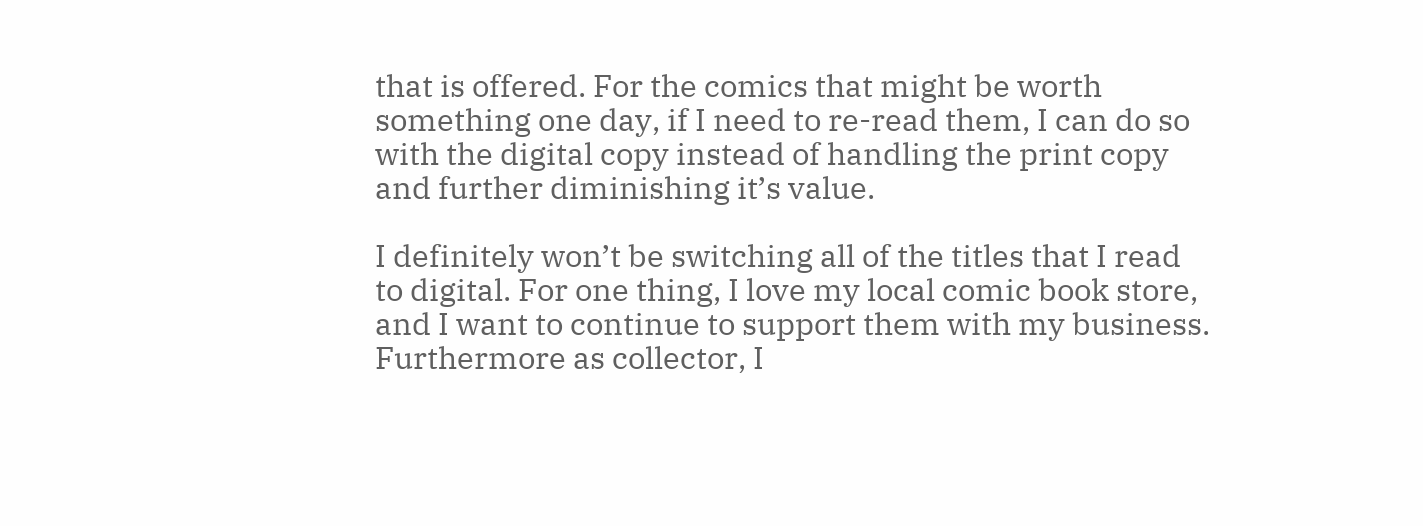that is offered. For the comics that might be worth something one day, if I need to re-read them, I can do so with the digital copy instead of handling the print copy and further diminishing it’s value.

I definitely won’t be switching all of the titles that I read to digital. For one thing, I love my local comic book store, and I want to continue to support them with my business. Furthermore as collector, I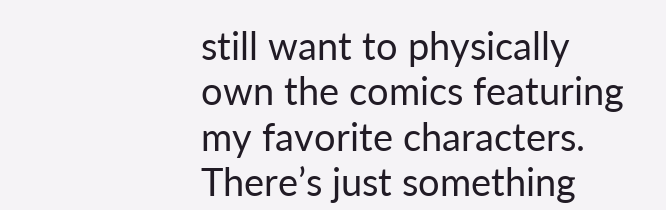still want to physically own the comics featuring my favorite characters. There’s just something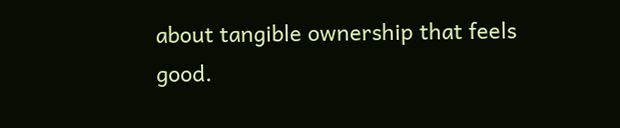about tangible ownership that feels good.